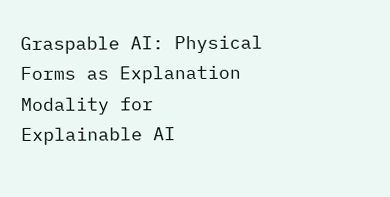Graspable AI: Physical Forms as Explanation Modality for Explainable AI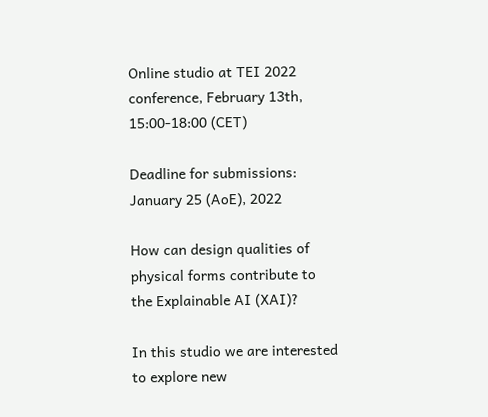Online studio at TEI 2022 conference, February 13th, 15:00-18:00 (CET)

Deadline for submissions: January 25 (AoE), 2022

How can design qualities of physical forms contribute to the Explainable AI (XAI)?

In this studio we are interested to explore new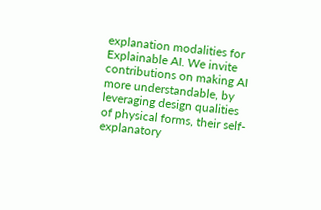explanation modalities for Explainable AI. We invite contributions on making AI more understandable, by leveraging design qualities of physical forms, their self-explanatory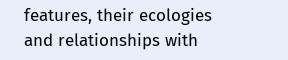features, their ecologies and relationships with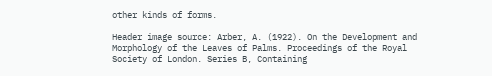other kinds of forms.

Header image source: Arber, A. (1922). On the Development and Morphology of the Leaves of Palms. Proceedings of the Royal Society of London. Series B, Containing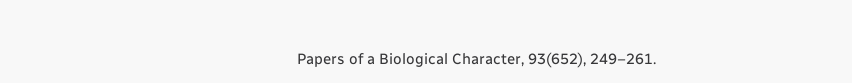Papers of a Biological Character, 93(652), 249–261.